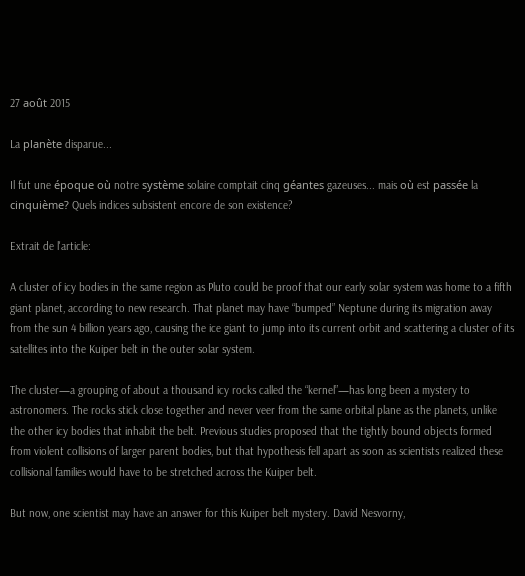27 août 2015

La planète disparue...

Il fut une époque où notre système solaire comptait cinq géantes gazeuses... mais où est passée la cinquième? Quels indices subsistent encore de son existence?

Extrait de l'article:

A cluster of icy bodies in the same region as Pluto could be proof that our early solar system was home to a fifth giant planet, according to new research. That planet may have “bumped” Neptune during its migration away from the sun 4 billion years ago, causing the ice giant to jump into its current orbit and scattering a cluster of its satellites into the Kuiper belt in the outer solar system.

The cluster—a grouping of about a thousand icy rocks called the “kernel”—has long been a mystery to astronomers. The rocks stick close together and never veer from the same orbital plane as the planets, unlike the other icy bodies that inhabit the belt. Previous studies proposed that the tightly bound objects formed from violent collisions of larger parent bodies, but that hypothesis fell apart as soon as scientists realized these collisional families would have to be stretched across the Kuiper belt.

But now, one scientist may have an answer for this Kuiper belt mystery. David Nesvorny,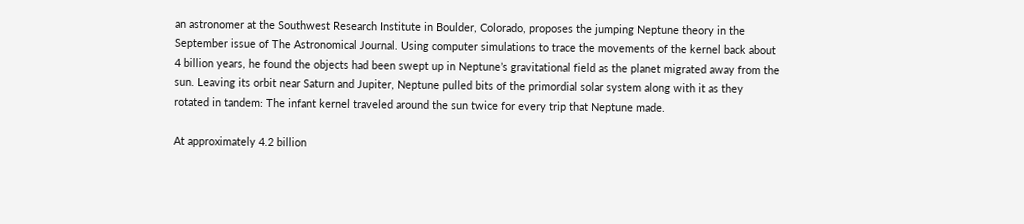an astronomer at the Southwest Research Institute in Boulder, Colorado, proposes the jumping Neptune theory in the September issue of The Astronomical Journal. Using computer simulations to trace the movements of the kernel back about 4 billion years, he found the objects had been swept up in Neptune’s gravitational field as the planet migrated away from the sun. Leaving its orbit near Saturn and Jupiter, Neptune pulled bits of the primordial solar system along with it as they rotated in tandem: The infant kernel traveled around the sun twice for every trip that Neptune made.

At approximately 4.2 billion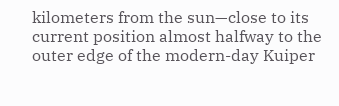kilometers from the sun—close to its current position almost halfway to the outer edge of the modern-day Kuiper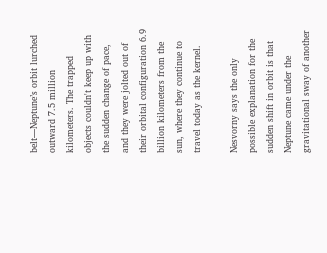belt—Neptune’s orbit lurched outward 7.5 million kilometers. The trapped objects couldn't keep up with the sudden change of pace, and they were jolted out of their orbital configuration 6.9 billion kilometers from the sun, where they continue to travel today as the kernel.

Nesvorny says the only possible explanation for the sudden shift in orbit is that Neptune came under the gravitational sway of another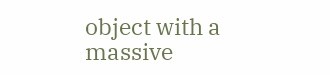object with a massive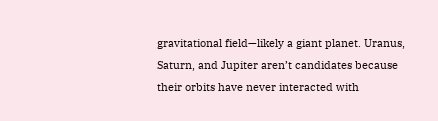gravitational field—likely a giant planet. Uranus, Saturn, and Jupiter aren’t candidates because their orbits have never interacted with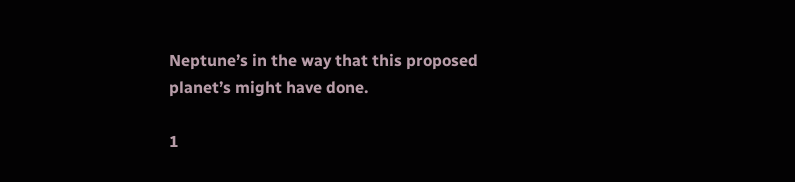Neptune’s in the way that this proposed planet’s might have done.

1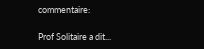commentaire:

Prof Solitaire a dit...